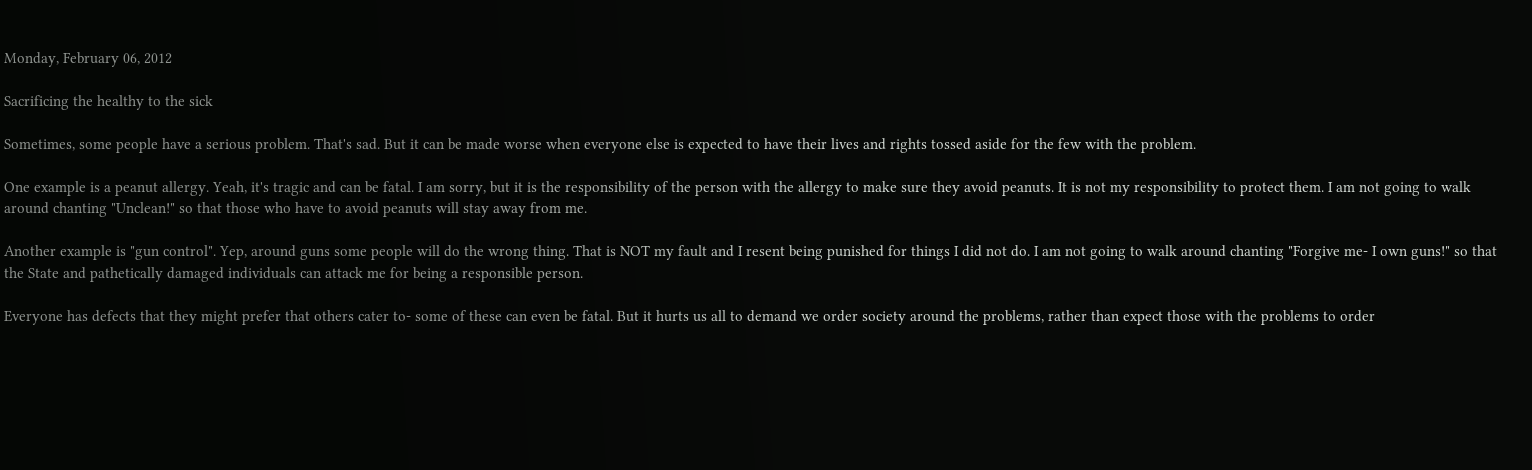Monday, February 06, 2012

Sacrificing the healthy to the sick

Sometimes, some people have a serious problem. That's sad. But it can be made worse when everyone else is expected to have their lives and rights tossed aside for the few with the problem.

One example is a peanut allergy. Yeah, it's tragic and can be fatal. I am sorry, but it is the responsibility of the person with the allergy to make sure they avoid peanuts. It is not my responsibility to protect them. I am not going to walk around chanting "Unclean!" so that those who have to avoid peanuts will stay away from me.

Another example is "gun control". Yep, around guns some people will do the wrong thing. That is NOT my fault and I resent being punished for things I did not do. I am not going to walk around chanting "Forgive me- I own guns!" so that the State and pathetically damaged individuals can attack me for being a responsible person.

Everyone has defects that they might prefer that others cater to- some of these can even be fatal. But it hurts us all to demand we order society around the problems, rather than expect those with the problems to order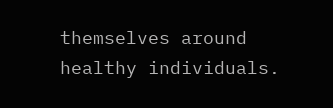themselves around healthy individuals.